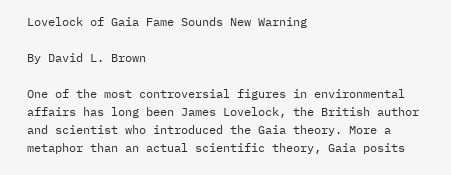Lovelock of Gaia Fame Sounds New Warning

By David L. Brown

One of the most controversial figures in environmental affairs has long been James Lovelock, the British author and scientist who introduced the Gaia theory. More a metaphor than an actual scientific theory, Gaia posits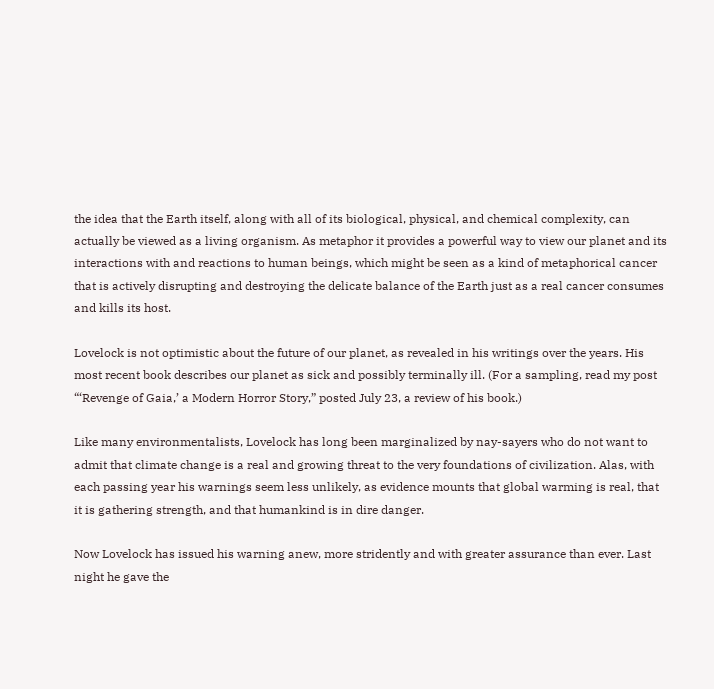the idea that the Earth itself, along with all of its biological, physical, and chemical complexity, can actually be viewed as a living organism. As metaphor it provides a powerful way to view our planet and its interactions with and reactions to human beings, which might be seen as a kind of metaphorical cancer that is actively disrupting and destroying the delicate balance of the Earth just as a real cancer consumes and kills its host.

Lovelock is not optimistic about the future of our planet, as revealed in his writings over the years. His most recent book describes our planet as sick and possibly terminally ill. (For a sampling, read my post “‘Revenge of Gaia,’ a Modern Horror Story,” posted July 23, a review of his book.)

Like many environmentalists, Lovelock has long been marginalized by nay-sayers who do not want to admit that climate change is a real and growing threat to the very foundations of civilization. Alas, with each passing year his warnings seem less unlikely, as evidence mounts that global warming is real, that it is gathering strength, and that humankind is in dire danger.

Now Lovelock has issued his warning anew, more stridently and with greater assurance than ever. Last night he gave the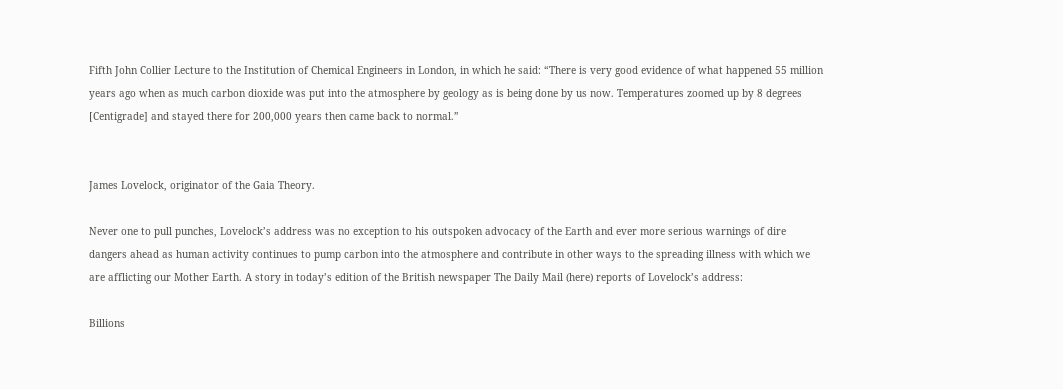Fifth John Collier Lecture to the Institution of Chemical Engineers in London, in which he said: “There is very good evidence of what happened 55 million years ago when as much carbon dioxide was put into the atmosphere by geology as is being done by us now. Temperatures zoomed up by 8 degrees [Centigrade] and stayed there for 200,000 years then came back to normal.”


James Lovelock, originator of the Gaia Theory.

Never one to pull punches, Lovelock’s address was no exception to his outspoken advocacy of the Earth and ever more serious warnings of dire dangers ahead as human activity continues to pump carbon into the atmosphere and contribute in other ways to the spreading illness with which we are afflicting our Mother Earth. A story in today’s edition of the British newspaper The Daily Mail (here) reports of Lovelock’s address:

Billions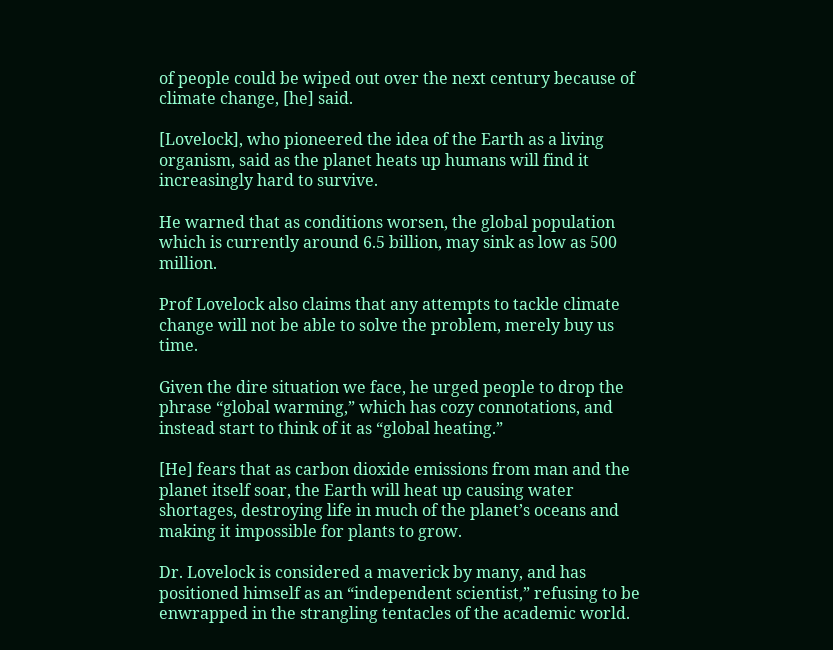of people could be wiped out over the next century because of climate change, [he] said.

[Lovelock], who pioneered the idea of the Earth as a living organism, said as the planet heats up humans will find it increasingly hard to survive.

He warned that as conditions worsen, the global population which is currently around 6.5 billion, may sink as low as 500 million.

Prof Lovelock also claims that any attempts to tackle climate change will not be able to solve the problem, merely buy us time.

Given the dire situation we face, he urged people to drop the phrase “global warming,” which has cozy connotations, and instead start to think of it as “global heating.”

[He] fears that as carbon dioxide emissions from man and the planet itself soar, the Earth will heat up causing water shortages, destroying life in much of the planet’s oceans and making it impossible for plants to grow.

Dr. Lovelock is considered a maverick by many, and has positioned himself as an “independent scientist,” refusing to be enwrapped in the strangling tentacles of the academic world.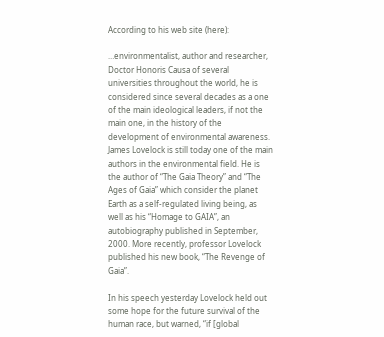According to his web site (here):

…environmentalist, author and researcher, Doctor Honoris Causa of several universities throughout the world, he is considered since several decades as a one of the main ideological leaders, if not the main one, in the history of the development of environmental awareness. James Lovelock is still today one of the main authors in the environmental field. He is the author of “The Gaia Theory” and “The Ages of Gaia” which consider the planet Earth as a self-regulated living being, as well as his “Homage to GAIA”, an autobiography published in September, 2000. More recently, professor Lovelock published his new book, “The Revenge of Gaia”.

In his speech yesterday Lovelock held out some hope for the future survival of the human race, but warned, “if [global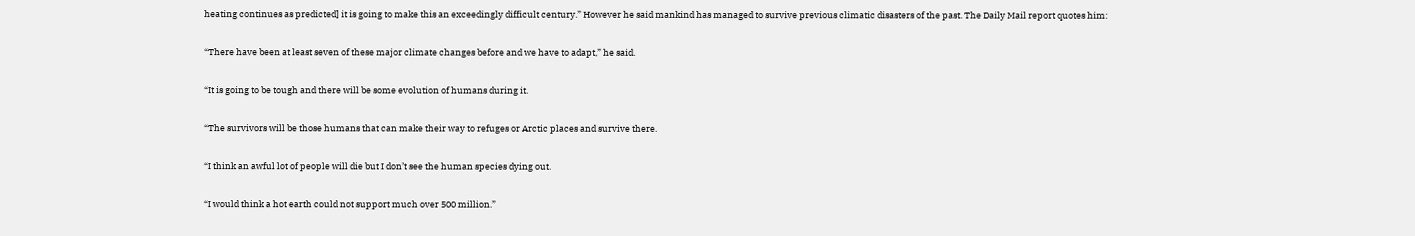heating continues as predicted] it is going to make this an exceedingly difficult century.” However he said mankind has managed to survive previous climatic disasters of the past. The Daily Mail report quotes him:

“There have been at least seven of these major climate changes before and we have to adapt,” he said.

“It is going to be tough and there will be some evolution of humans during it.

“The survivors will be those humans that can make their way to refuges or Arctic places and survive there.

“I think an awful lot of people will die but I don’t see the human species dying out.

“I would think a hot earth could not support much over 500 million.”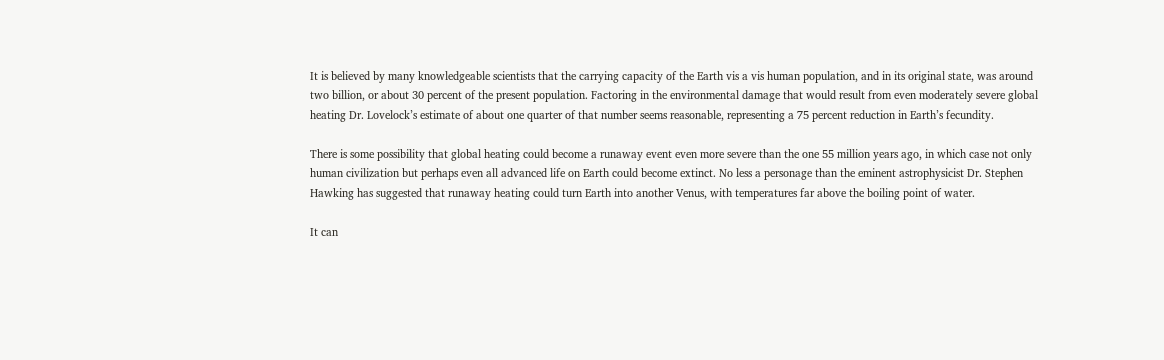It is believed by many knowledgeable scientists that the carrying capacity of the Earth vis a vis human population, and in its original state, was around two billion, or about 30 percent of the present population. Factoring in the environmental damage that would result from even moderately severe global heating Dr. Lovelock’s estimate of about one quarter of that number seems reasonable, representing a 75 percent reduction in Earth’s fecundity.

There is some possibility that global heating could become a runaway event even more severe than the one 55 million years ago, in which case not only human civilization but perhaps even all advanced life on Earth could become extinct. No less a personage than the eminent astrophysicist Dr. Stephen Hawking has suggested that runaway heating could turn Earth into another Venus, with temperatures far above the boiling point of water.

It can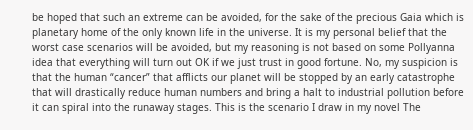be hoped that such an extreme can be avoided, for the sake of the precious Gaia which is planetary home of the only known life in the universe. It is my personal belief that the worst case scenarios will be avoided, but my reasoning is not based on some Pollyanna idea that everything will turn out OK if we just trust in good fortune. No, my suspicion is that the human “cancer” that afflicts our planet will be stopped by an early catastrophe that will drastically reduce human numbers and bring a halt to industrial pollution before it can spiral into the runaway stages. This is the scenario I draw in my novel The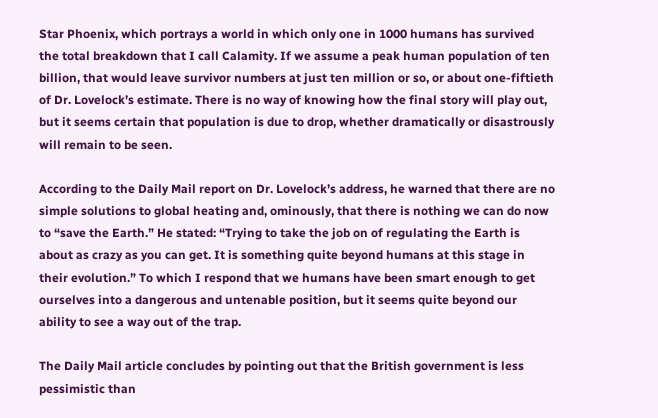Star Phoenix, which portrays a world in which only one in 1000 humans has survived the total breakdown that I call Calamity. If we assume a peak human population of ten billion, that would leave survivor numbers at just ten million or so, or about one-fiftieth of Dr. Lovelock’s estimate. There is no way of knowing how the final story will play out, but it seems certain that population is due to drop, whether dramatically or disastrously will remain to be seen.

According to the Daily Mail report on Dr. Lovelock’s address, he warned that there are no simple solutions to global heating and, ominously, that there is nothing we can do now to “save the Earth.” He stated: “Trying to take the job on of regulating the Earth is about as crazy as you can get. It is something quite beyond humans at this stage in their evolution.” To which I respond that we humans have been smart enough to get ourselves into a dangerous and untenable position, but it seems quite beyond our ability to see a way out of the trap.

The Daily Mail article concludes by pointing out that the British government is less pessimistic than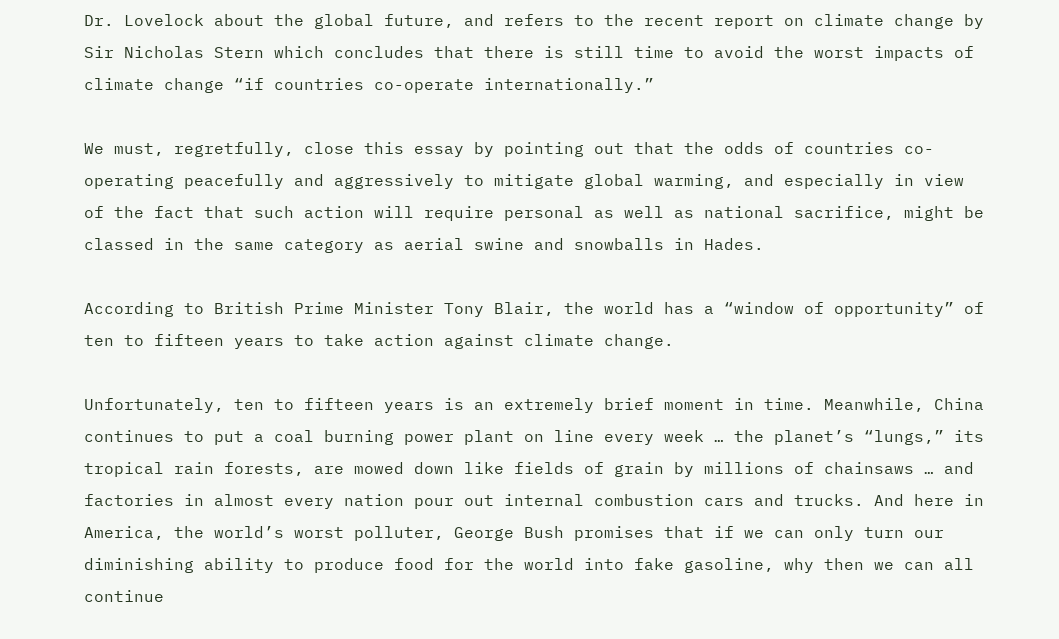Dr. Lovelock about the global future, and refers to the recent report on climate change by Sir Nicholas Stern which concludes that there is still time to avoid the worst impacts of climate change “if countries co-operate internationally.”

We must, regretfully, close this essay by pointing out that the odds of countries co-operating peacefully and aggressively to mitigate global warming, and especially in view of the fact that such action will require personal as well as national sacrifice, might be classed in the same category as aerial swine and snowballs in Hades.

According to British Prime Minister Tony Blair, the world has a “window of opportunity” of ten to fifteen years to take action against climate change.

Unfortunately, ten to fifteen years is an extremely brief moment in time. Meanwhile, China continues to put a coal burning power plant on line every week … the planet’s “lungs,” its tropical rain forests, are mowed down like fields of grain by millions of chainsaws … and factories in almost every nation pour out internal combustion cars and trucks. And here in America, the world’s worst polluter, George Bush promises that if we can only turn our diminishing ability to produce food for the world into fake gasoline, why then we can all continue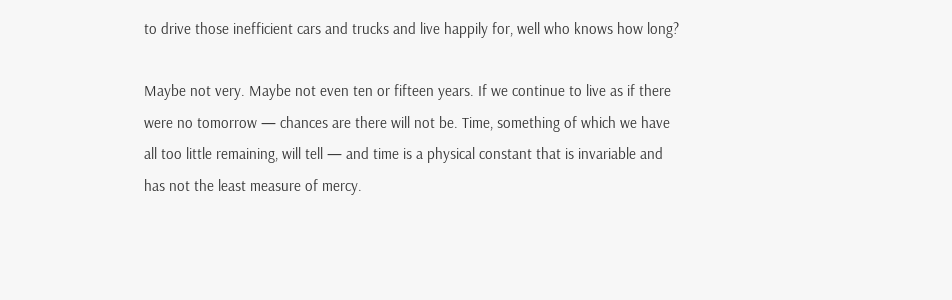to drive those inefficient cars and trucks and live happily for, well who knows how long?

Maybe not very. Maybe not even ten or fifteen years. If we continue to live as if there were no tomorrow — chances are there will not be. Time, something of which we have all too little remaining, will tell — and time is a physical constant that is invariable and has not the least measure of mercy.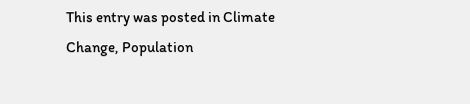This entry was posted in Climate Change, Population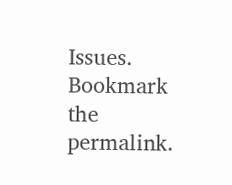Issues. Bookmark the permalink.